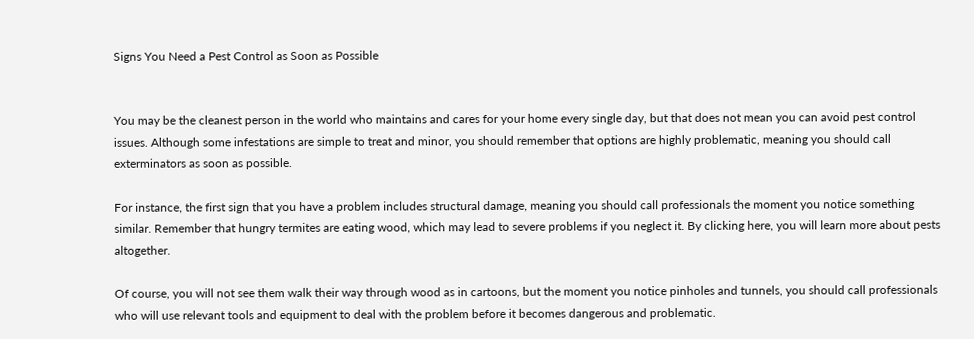Signs You Need a Pest Control as Soon as Possible


You may be the cleanest person in the world who maintains and cares for your home every single day, but that does not mean you can avoid pest control issues. Although some infestations are simple to treat and minor, you should remember that options are highly problematic, meaning you should call exterminators as soon as possible.

For instance, the first sign that you have a problem includes structural damage, meaning you should call professionals the moment you notice something similar. Remember that hungry termites are eating wood, which may lead to severe problems if you neglect it. By clicking here, you will learn more about pests altogether.

Of course, you will not see them walk their way through wood as in cartoons, but the moment you notice pinholes and tunnels, you should call professionals who will use relevant tools and equipment to deal with the problem before it becomes dangerous and problematic.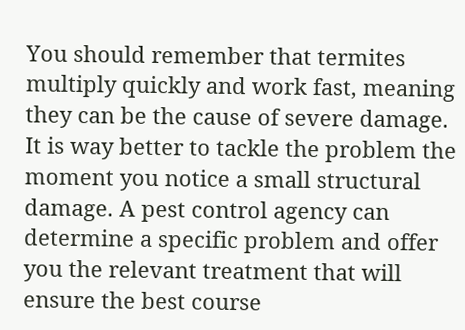You should remember that termites multiply quickly and work fast, meaning they can be the cause of severe damage. It is way better to tackle the problem the moment you notice a small structural damage. A pest control agency can determine a specific problem and offer you the relevant treatment that will ensure the best course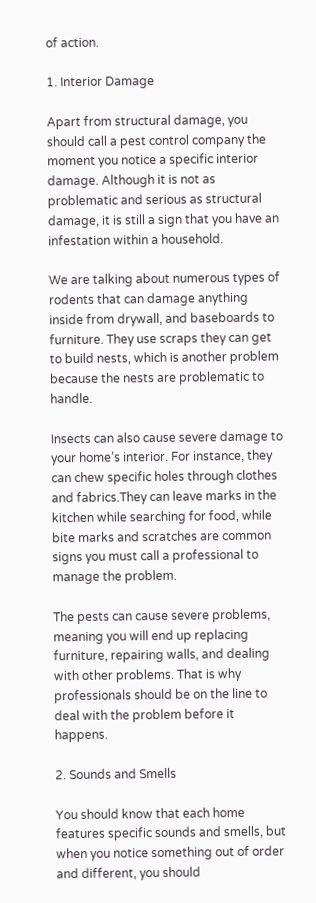of action.

1. Interior Damage

Apart from structural damage, you should call a pest control company the moment you notice a specific interior damage. Although it is not as problematic and serious as structural damage, it is still a sign that you have an infestation within a household.

We are talking about numerous types of rodents that can damage anything inside from drywall, and baseboards to furniture. They use scraps they can get to build nests, which is another problem because the nests are problematic to handle.

Insects can also cause severe damage to your home’s interior. For instance, they can chew specific holes through clothes and fabrics.They can leave marks in the kitchen while searching for food, while bite marks and scratches are common signs you must call a professional to manage the problem.

The pests can cause severe problems, meaning you will end up replacing furniture, repairing walls, and dealing with other problems. That is why professionals should be on the line to deal with the problem before it happens.

2. Sounds and Smells

You should know that each home features specific sounds and smells, but when you notice something out of order and different, you should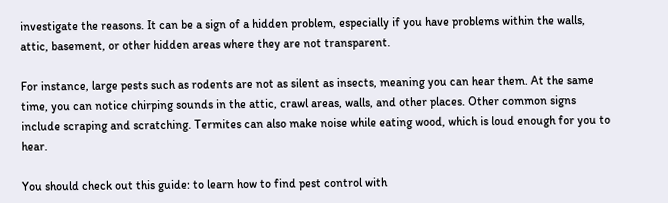investigate the reasons. It can be a sign of a hidden problem, especially if you have problems within the walls, attic, basement, or other hidden areas where they are not transparent.

For instance, large pests such as rodents are not as silent as insects, meaning you can hear them. At the same time, you can notice chirping sounds in the attic, crawl areas, walls, and other places. Other common signs include scraping and scratching. Termites can also make noise while eating wood, which is loud enough for you to hear.

You should check out this guide: to learn how to find pest control with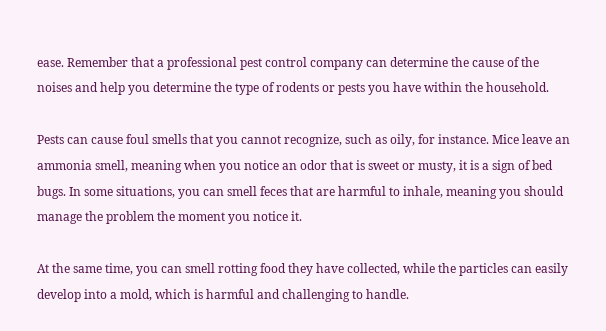ease. Remember that a professional pest control company can determine the cause of the noises and help you determine the type of rodents or pests you have within the household.

Pests can cause foul smells that you cannot recognize, such as oily, for instance. Mice leave an ammonia smell, meaning when you notice an odor that is sweet or musty, it is a sign of bed bugs. In some situations, you can smell feces that are harmful to inhale, meaning you should manage the problem the moment you notice it.

At the same time, you can smell rotting food they have collected, while the particles can easily develop into a mold, which is harmful and challenging to handle.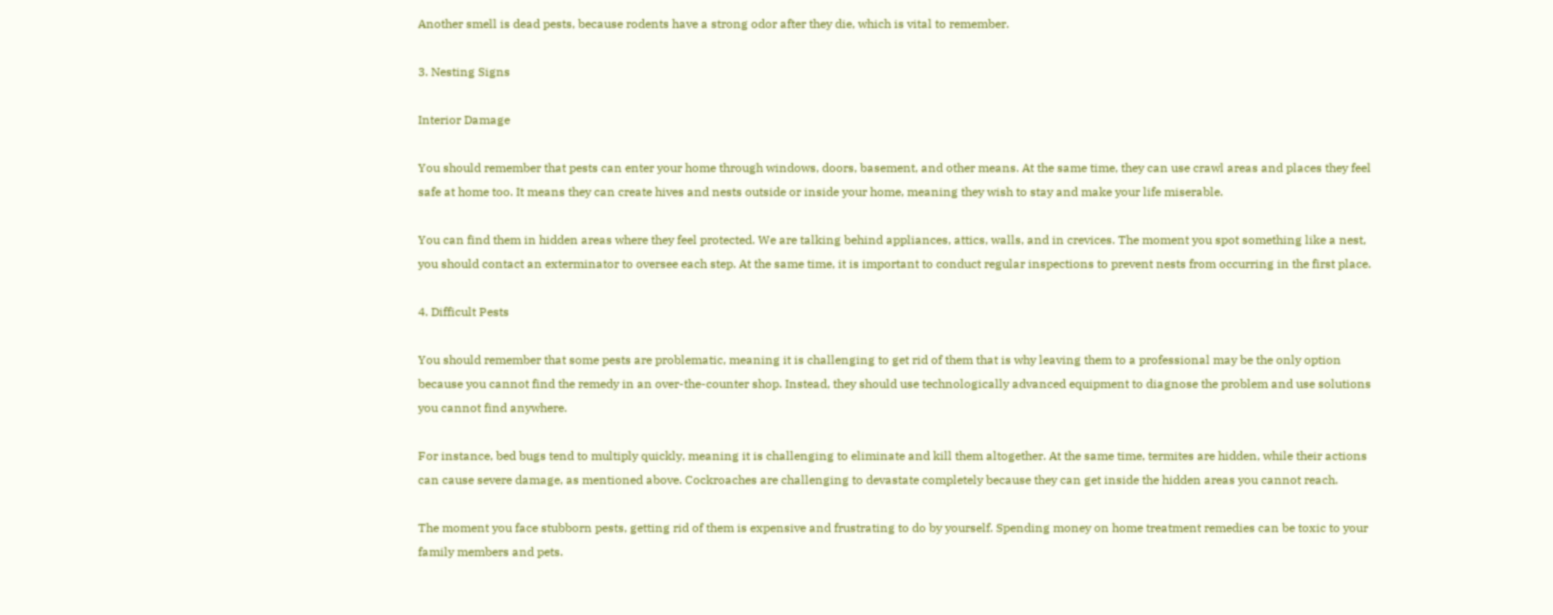Another smell is dead pests, because rodents have a strong odor after they die, which is vital to remember.

3. Nesting Signs

Interior Damage

You should remember that pests can enter your home through windows, doors, basement, and other means. At the same time, they can use crawl areas and places they feel safe at home too. It means they can create hives and nests outside or inside your home, meaning they wish to stay and make your life miserable.

You can find them in hidden areas where they feel protected. We are talking behind appliances, attics, walls, and in crevices. The moment you spot something like a nest, you should contact an exterminator to oversee each step. At the same time, it is important to conduct regular inspections to prevent nests from occurring in the first place.

4. Difficult Pests

You should remember that some pests are problematic, meaning it is challenging to get rid of them that is why leaving them to a professional may be the only option because you cannot find the remedy in an over-the-counter shop. Instead, they should use technologically advanced equipment to diagnose the problem and use solutions you cannot find anywhere.

For instance, bed bugs tend to multiply quickly, meaning it is challenging to eliminate and kill them altogether. At the same time, termites are hidden, while their actions can cause severe damage, as mentioned above. Cockroaches are challenging to devastate completely because they can get inside the hidden areas you cannot reach.

The moment you face stubborn pests, getting rid of them is expensive and frustrating to do by yourself. Spending money on home treatment remedies can be toxic to your family members and pets.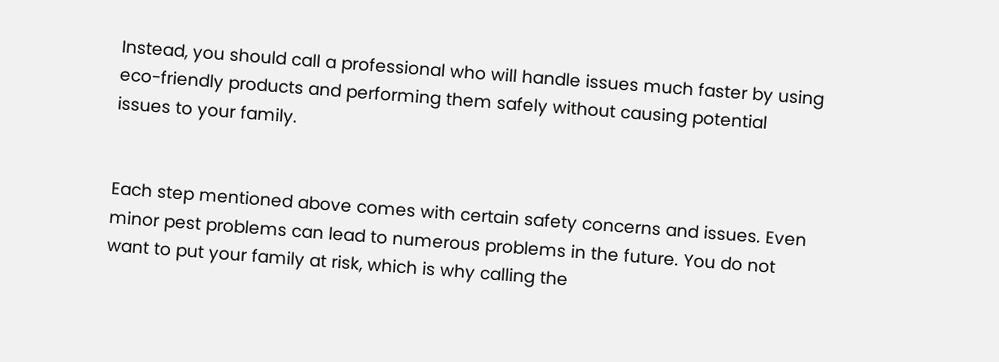Instead, you should call a professional who will handle issues much faster by using eco-friendly products and performing them safely without causing potential issues to your family.


Each step mentioned above comes with certain safety concerns and issues. Even minor pest problems can lead to numerous problems in the future. You do not want to put your family at risk, which is why calling the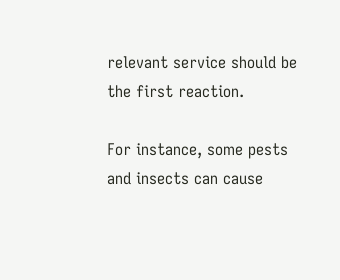relevant service should be the first reaction.

For instance, some pests and insects can cause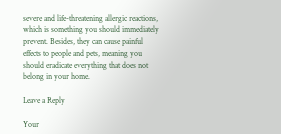severe and life-threatening allergic reactions, which is something you should immediately prevent. Besides, they can cause painful effects to people and pets, meaning you should eradicate everything that does not belong in your home.

Leave a Reply

Your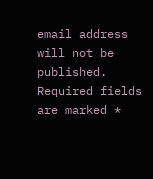email address will not be published. Required fields are marked *